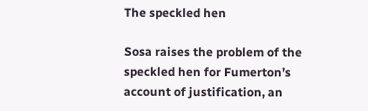The speckled hen

Sosa raises the problem of the speckled hen for Fumerton’s account of justification, an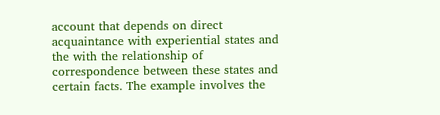account that depends on direct acquaintance with experiential states and the with the relationship of correspondence between these states and certain facts. The example involves the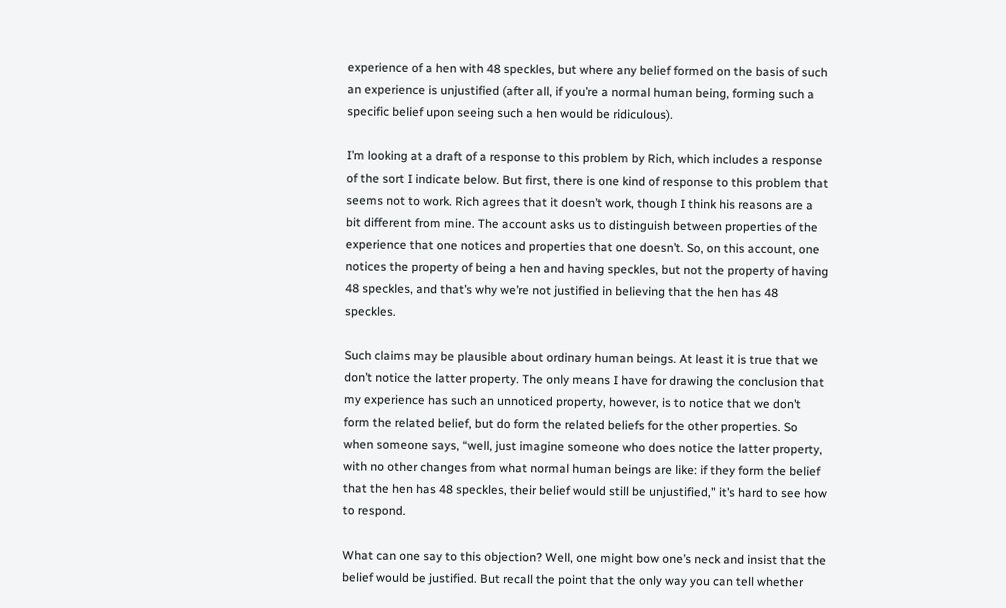experience of a hen with 48 speckles, but where any belief formed on the basis of such an experience is unjustified (after all, if you’re a normal human being, forming such a specific belief upon seeing such a hen would be ridiculous).

I’m looking at a draft of a response to this problem by Rich, which includes a response of the sort I indicate below. But first, there is one kind of response to this problem that seems not to work. Rich agrees that it doesn’t work, though I think his reasons are a bit different from mine. The account asks us to distinguish between properties of the experience that one notices and properties that one doesn’t. So, on this account, one notices the property of being a hen and having speckles, but not the property of having 48 speckles, and that’s why we’re not justified in believing that the hen has 48 speckles.

Such claims may be plausible about ordinary human beings. At least it is true that we don’t notice the latter property. The only means I have for drawing the conclusion that my experience has such an unnoticed property, however, is to notice that we don’t form the related belief, but do form the related beliefs for the other properties. So when someone says, “well, just imagine someone who does notice the latter property, with no other changes from what normal human beings are like: if they form the belief that the hen has 48 speckles, their belief would still be unjustified,” it’s hard to see how to respond.

What can one say to this objection? Well, one might bow one’s neck and insist that the belief would be justified. But recall the point that the only way you can tell whether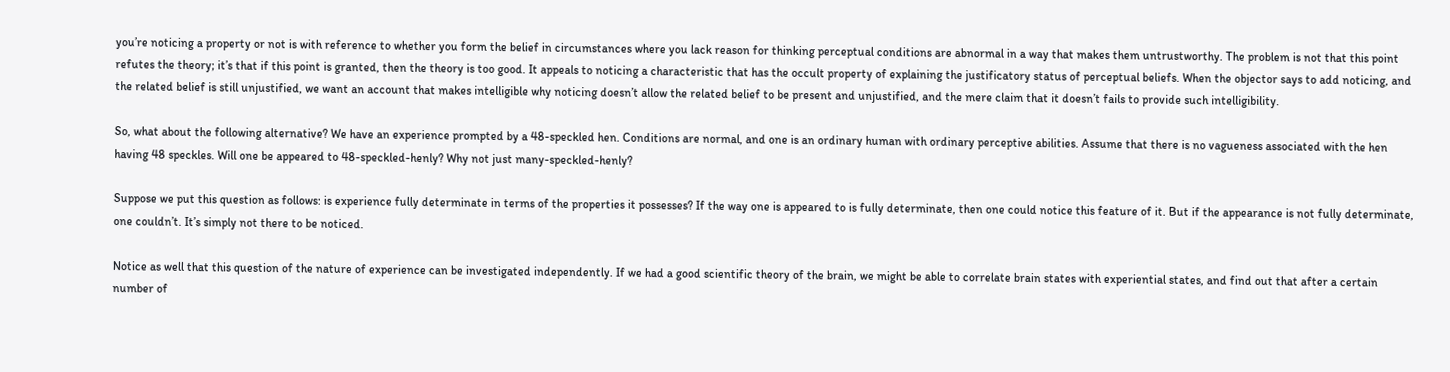you’re noticing a property or not is with reference to whether you form the belief in circumstances where you lack reason for thinking perceptual conditions are abnormal in a way that makes them untrustworthy. The problem is not that this point refutes the theory; it’s that if this point is granted, then the theory is too good. It appeals to noticing a characteristic that has the occult property of explaining the justificatory status of perceptual beliefs. When the objector says to add noticing, and the related belief is still unjustified, we want an account that makes intelligible why noticing doesn’t allow the related belief to be present and unjustified, and the mere claim that it doesn’t fails to provide such intelligibility.

So, what about the following alternative? We have an experience prompted by a 48-speckled hen. Conditions are normal, and one is an ordinary human with ordinary perceptive abilities. Assume that there is no vagueness associated with the hen having 48 speckles. Will one be appeared to 48-speckled-henly? Why not just many-speckled-henly?

Suppose we put this question as follows: is experience fully determinate in terms of the properties it possesses? If the way one is appeared to is fully determinate, then one could notice this feature of it. But if the appearance is not fully determinate, one couldn’t. It’s simply not there to be noticed.

Notice as well that this question of the nature of experience can be investigated independently. If we had a good scientific theory of the brain, we might be able to correlate brain states with experiential states, and find out that after a certain number of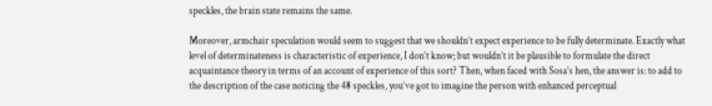speckles, the brain state remains the same.

Moreover, armchair speculation would seem to suggest that we shouldn’t expect experience to be fully determinate. Exactly what level of determinateness is characteristic of experience, I don’t know; but wouldn’t it be plausible to formulate the direct acquaintance theory in terms of an account of experience of this sort? Then, when faced with Sosa’s hen, the answer is: to add to the description of the case noticing the 48 speckles, you’ve got to imagine the person with enhanced perceptual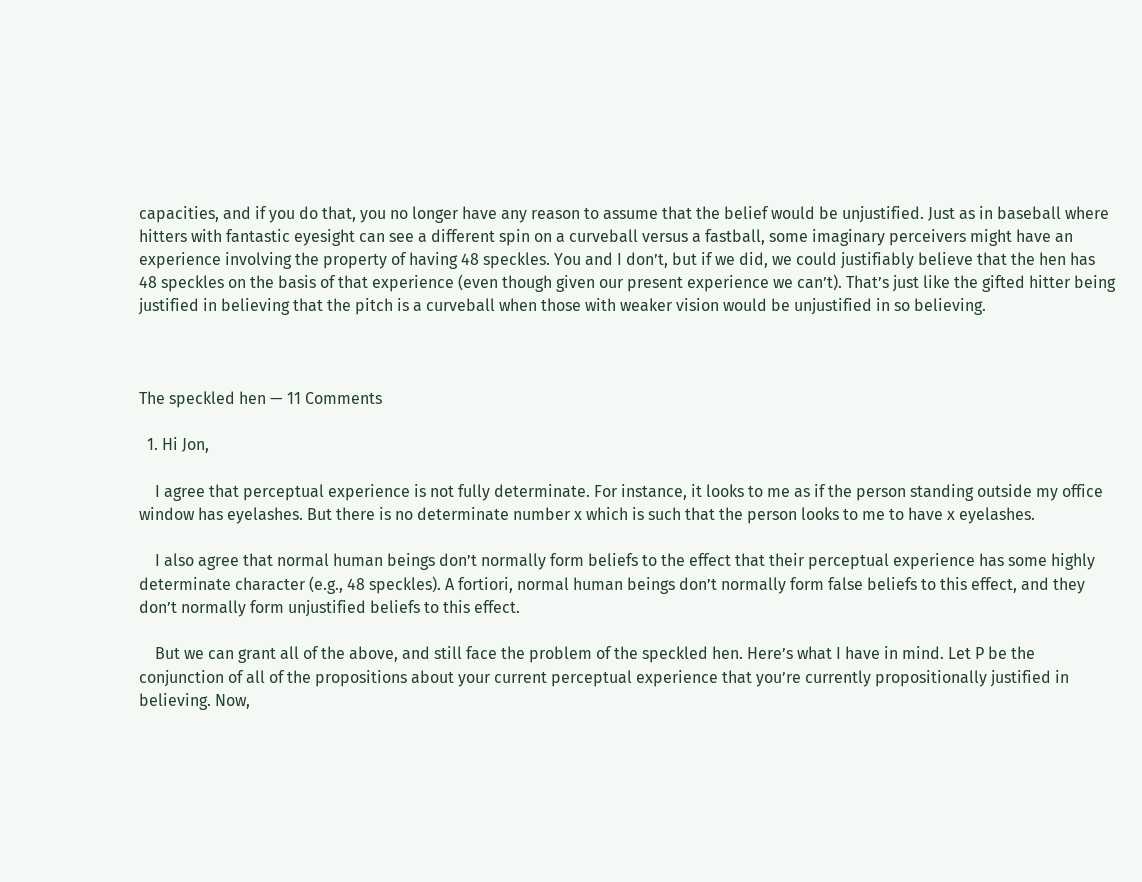capacities, and if you do that, you no longer have any reason to assume that the belief would be unjustified. Just as in baseball where hitters with fantastic eyesight can see a different spin on a curveball versus a fastball, some imaginary perceivers might have an experience involving the property of having 48 speckles. You and I don’t, but if we did, we could justifiably believe that the hen has 48 speckles on the basis of that experience (even though given our present experience we can’t). That’s just like the gifted hitter being justified in believing that the pitch is a curveball when those with weaker vision would be unjustified in so believing.



The speckled hen — 11 Comments

  1. Hi Jon,

    I agree that perceptual experience is not fully determinate. For instance, it looks to me as if the person standing outside my office window has eyelashes. But there is no determinate number x which is such that the person looks to me to have x eyelashes.

    I also agree that normal human beings don’t normally form beliefs to the effect that their perceptual experience has some highly determinate character (e.g., 48 speckles). A fortiori, normal human beings don’t normally form false beliefs to this effect, and they don’t normally form unjustified beliefs to this effect.

    But we can grant all of the above, and still face the problem of the speckled hen. Here’s what I have in mind. Let P be the conjunction of all of the propositions about your current perceptual experience that you’re currently propositionally justified in believing. Now,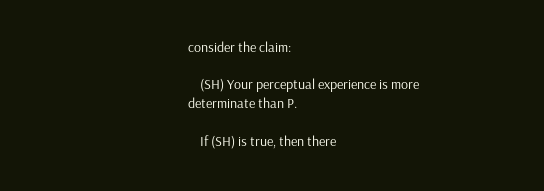consider the claim:

    (SH) Your perceptual experience is more determinate than P.

    If (SH) is true, then there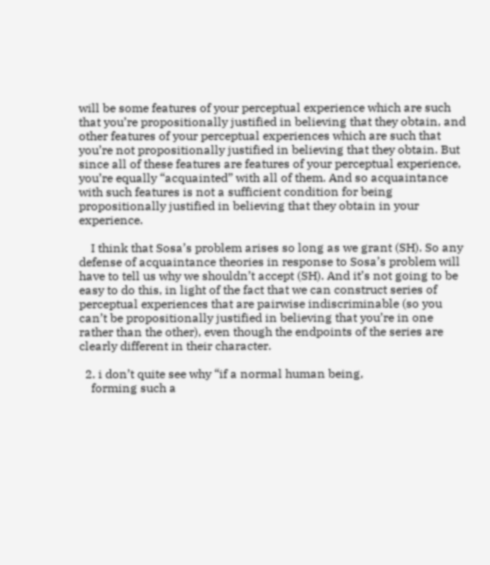will be some features of your perceptual experience which are such that you’re propositionally justified in believing that they obtain, and other features of your perceptual experiences which are such that you’re not propositionally justified in believing that they obtain. But since all of these features are features of your perceptual experience, you’re equally “acquainted” with all of them. And so acquaintance with such features is not a sufficient condition for being propositionally justified in believing that they obtain in your experience.

    I think that Sosa’s problem arises so long as we grant (SH). So any defense of acquaintance theories in response to Sosa’s problem will have to tell us why we shouldn’t accept (SH). And it’s not going to be easy to do this, in light of the fact that we can construct series of perceptual experiences that are pairwise indiscriminable (so you can’t be propositionally justified in believing that you’re in one rather than the other), even though the endpoints of the series are clearly different in their character.

  2. i don’t quite see why “if a normal human being,
    forming such a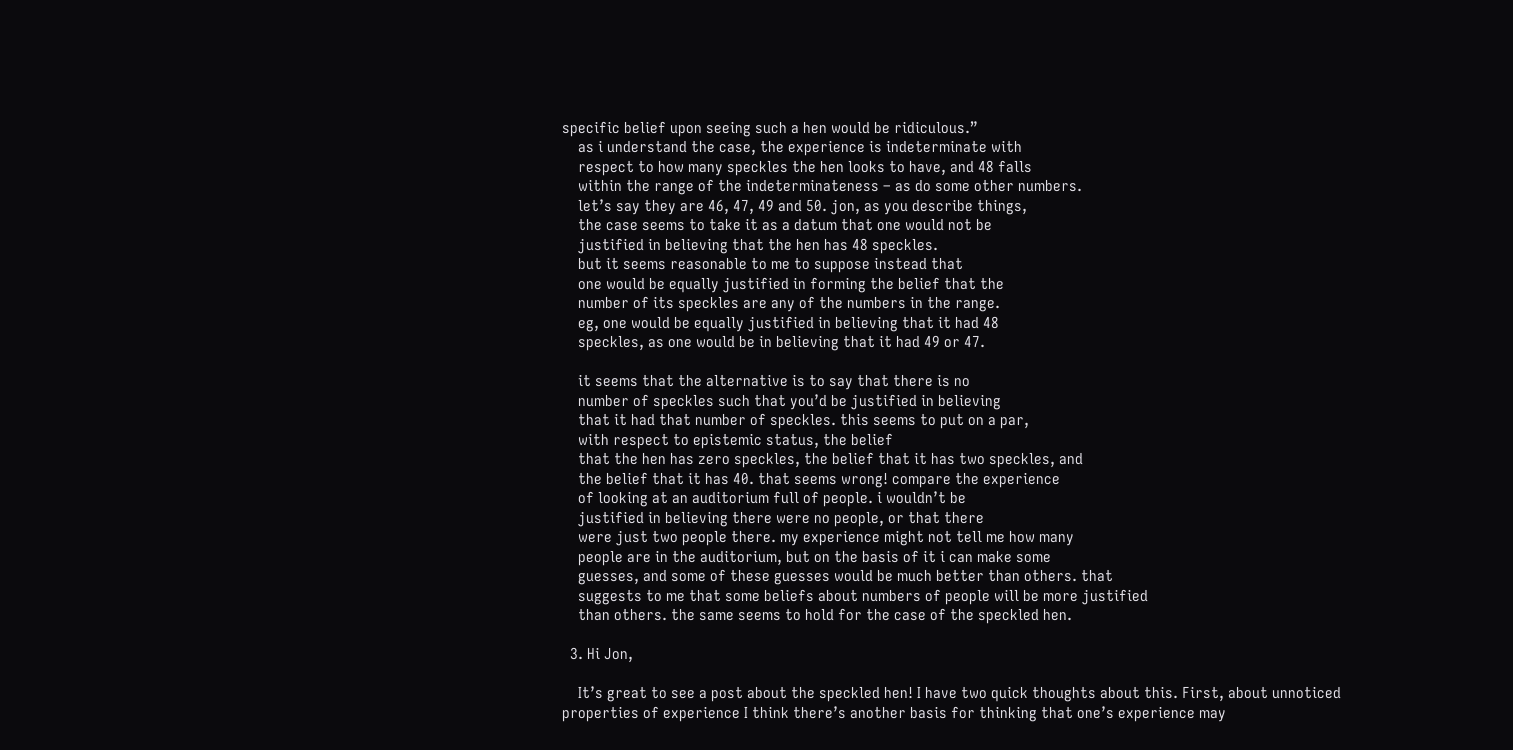specific belief upon seeing such a hen would be ridiculous.”
    as i understand the case, the experience is indeterminate with
    respect to how many speckles the hen looks to have, and 48 falls
    within the range of the indeterminateness – as do some other numbers.
    let’s say they are 46, 47, 49 and 50. jon, as you describe things,
    the case seems to take it as a datum that one would not be
    justified in believing that the hen has 48 speckles.
    but it seems reasonable to me to suppose instead that
    one would be equally justified in forming the belief that the
    number of its speckles are any of the numbers in the range.
    eg, one would be equally justified in believing that it had 48
    speckles, as one would be in believing that it had 49 or 47.

    it seems that the alternative is to say that there is no
    number of speckles such that you’d be justified in believing
    that it had that number of speckles. this seems to put on a par,
    with respect to epistemic status, the belief
    that the hen has zero speckles, the belief that it has two speckles, and
    the belief that it has 40. that seems wrong! compare the experience
    of looking at an auditorium full of people. i wouldn’t be
    justified in believing there were no people, or that there
    were just two people there. my experience might not tell me how many
    people are in the auditorium, but on the basis of it i can make some
    guesses, and some of these guesses would be much better than others. that
    suggests to me that some beliefs about numbers of people will be more justified
    than others. the same seems to hold for the case of the speckled hen.

  3. Hi Jon,

    It’s great to see a post about the speckled hen! I have two quick thoughts about this. First, about unnoticed properties of experience I think there’s another basis for thinking that one’s experience may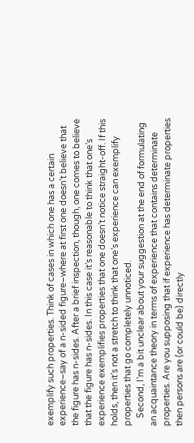exemplify such properties. Think of cases in which one has a certain experience–say of a n-sided figure–where at first one doesn’t believe that the figure has n-sides. After a brief inspection, though, one comes to believe that the figure has n-sides. In this case it’s reasonable to think that one’s experience exemplifies properties that one doesn’t notice straight-off. If this holds, then it’s not a stretch to think that one’s experience can exemplify properties that go completely unnoticed.
    Second, I’m a bit unclear about your suggestion at the end of formulating an acquaintance theory in terms of experience that contains determinate properties. Are you supposing that if experience has determinate properties then persons are (or could be) directly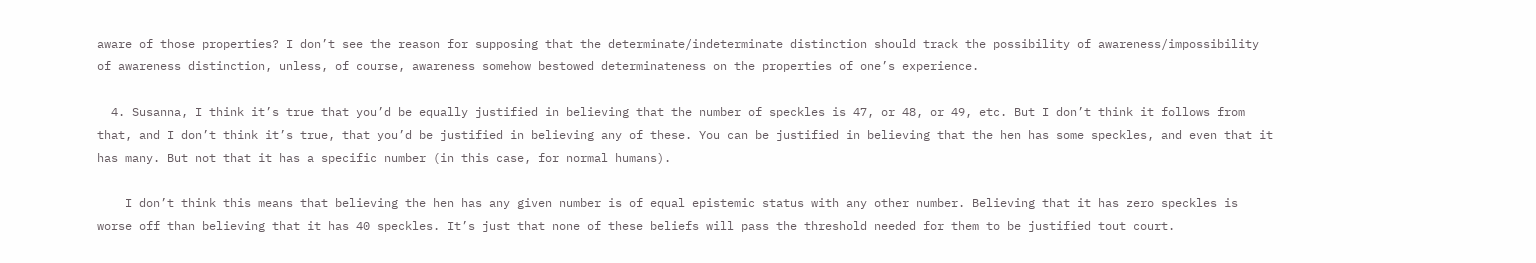aware of those properties? I don’t see the reason for supposing that the determinate/indeterminate distinction should track the possibility of awareness/impossibility of awareness distinction, unless, of course, awareness somehow bestowed determinateness on the properties of one’s experience.

  4. Susanna, I think it’s true that you’d be equally justified in believing that the number of speckles is 47, or 48, or 49, etc. But I don’t think it follows from that, and I don’t think it’s true, that you’d be justified in believing any of these. You can be justified in believing that the hen has some speckles, and even that it has many. But not that it has a specific number (in this case, for normal humans).

    I don’t think this means that believing the hen has any given number is of equal epistemic status with any other number. Believing that it has zero speckles is worse off than believing that it has 40 speckles. It’s just that none of these beliefs will pass the threshold needed for them to be justified tout court.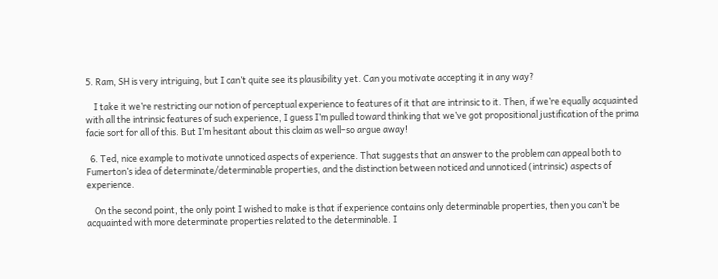5. Ram, SH is very intriguing, but I can’t quite see its plausibility yet. Can you motivate accepting it in any way?

    I take it we’re restricting our notion of perceptual experience to features of it that are intrinsic to it. Then, if we’re equally acquainted with all the intrinsic features of such experience, I guess I’m pulled toward thinking that we’ve got propositional justification of the prima facie sort for all of this. But I’m hesitant about this claim as well–so argue away!

  6. Ted, nice example to motivate unnoticed aspects of experience. That suggests that an answer to the problem can appeal both to Fumerton’s idea of determinate/determinable properties, and the distinction between noticed and unnoticed (intrinsic) aspects of experience.

    On the second point, the only point I wished to make is that if experience contains only determinable properties, then you can’t be acquainted with more determinate properties related to the determinable. I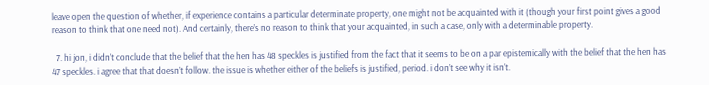leave open the question of whether, if experience contains a particular determinate property, one might not be acquainted with it (though your first point gives a good reason to think that one need not). And certainly, there’s no reason to think that your acquainted, in such a case, only with a determinable property.

  7. hi jon, i didn’t conclude that the belief that the hen has 48 speckles is justified from the fact that it seems to be on a par epistemically with the belief that the hen has 47 speckles. i agree that that doesn’t follow. the issue is whether either of the beliefs is justified, period. i don’t see why it isn’t.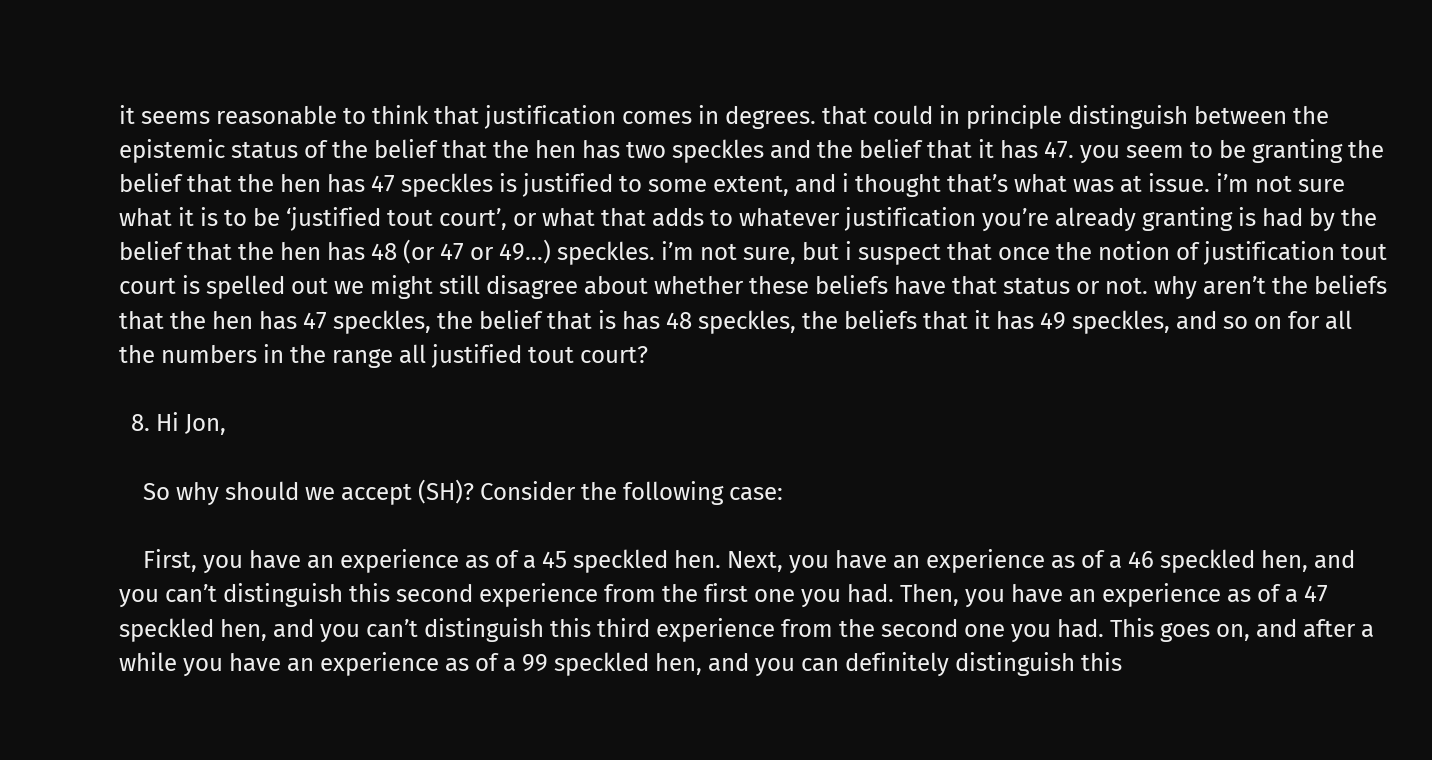it seems reasonable to think that justification comes in degrees. that could in principle distinguish between the epistemic status of the belief that the hen has two speckles and the belief that it has 47. you seem to be granting the belief that the hen has 47 speckles is justified to some extent, and i thought that’s what was at issue. i’m not sure what it is to be ‘justified tout court’, or what that adds to whatever justification you’re already granting is had by the belief that the hen has 48 (or 47 or 49…) speckles. i’m not sure, but i suspect that once the notion of justification tout court is spelled out we might still disagree about whether these beliefs have that status or not. why aren’t the beliefs that the hen has 47 speckles, the belief that is has 48 speckles, the beliefs that it has 49 speckles, and so on for all the numbers in the range all justified tout court?

  8. Hi Jon,

    So why should we accept (SH)? Consider the following case:

    First, you have an experience as of a 45 speckled hen. Next, you have an experience as of a 46 speckled hen, and you can’t distinguish this second experience from the first one you had. Then, you have an experience as of a 47 speckled hen, and you can’t distinguish this third experience from the second one you had. This goes on, and after a while you have an experience as of a 99 speckled hen, and you can definitely distinguish this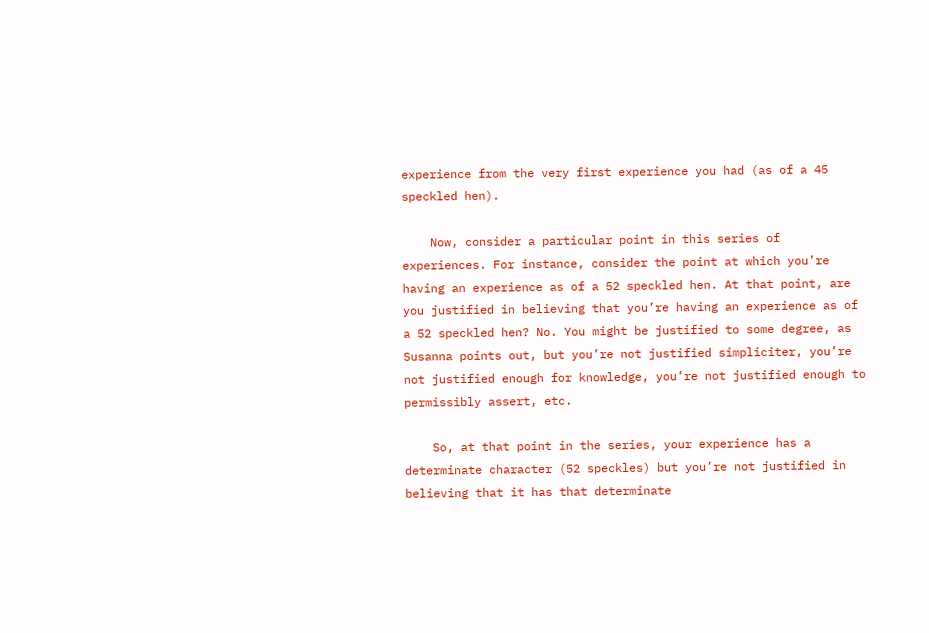experience from the very first experience you had (as of a 45 speckled hen).

    Now, consider a particular point in this series of experiences. For instance, consider the point at which you’re having an experience as of a 52 speckled hen. At that point, are you justified in believing that you’re having an experience as of a 52 speckled hen? No. You might be justified to some degree, as Susanna points out, but you’re not justified simpliciter, you’re not justified enough for knowledge, you’re not justified enough to permissibly assert, etc.

    So, at that point in the series, your experience has a determinate character (52 speckles) but you’re not justified in believing that it has that determinate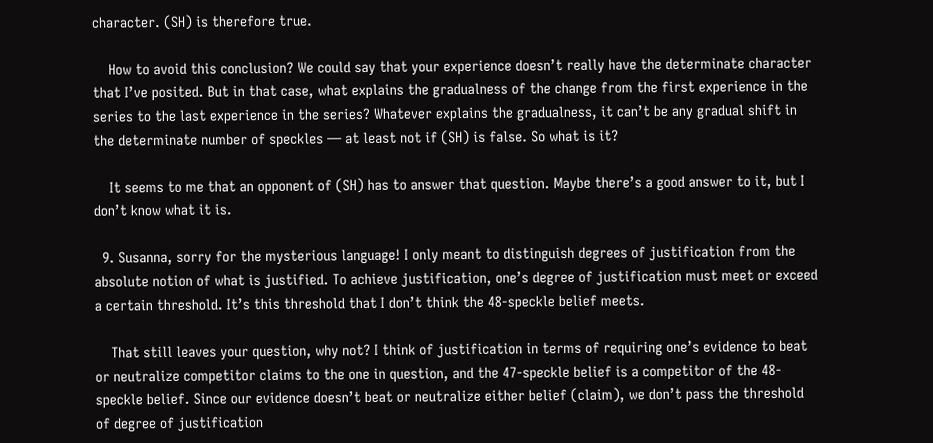character. (SH) is therefore true.

    How to avoid this conclusion? We could say that your experience doesn’t really have the determinate character that I’ve posited. But in that case, what explains the gradualness of the change from the first experience in the series to the last experience in the series? Whatever explains the gradualness, it can’t be any gradual shift in the determinate number of speckles — at least not if (SH) is false. So what is it?

    It seems to me that an opponent of (SH) has to answer that question. Maybe there’s a good answer to it, but I don’t know what it is.

  9. Susanna, sorry for the mysterious language! I only meant to distinguish degrees of justification from the absolute notion of what is justified. To achieve justification, one’s degree of justification must meet or exceed a certain threshold. It’s this threshold that I don’t think the 48-speckle belief meets.

    That still leaves your question, why not? I think of justification in terms of requiring one’s evidence to beat or neutralize competitor claims to the one in question, and the 47-speckle belief is a competitor of the 48-speckle belief. Since our evidence doesn’t beat or neutralize either belief (claim), we don’t pass the threshold of degree of justification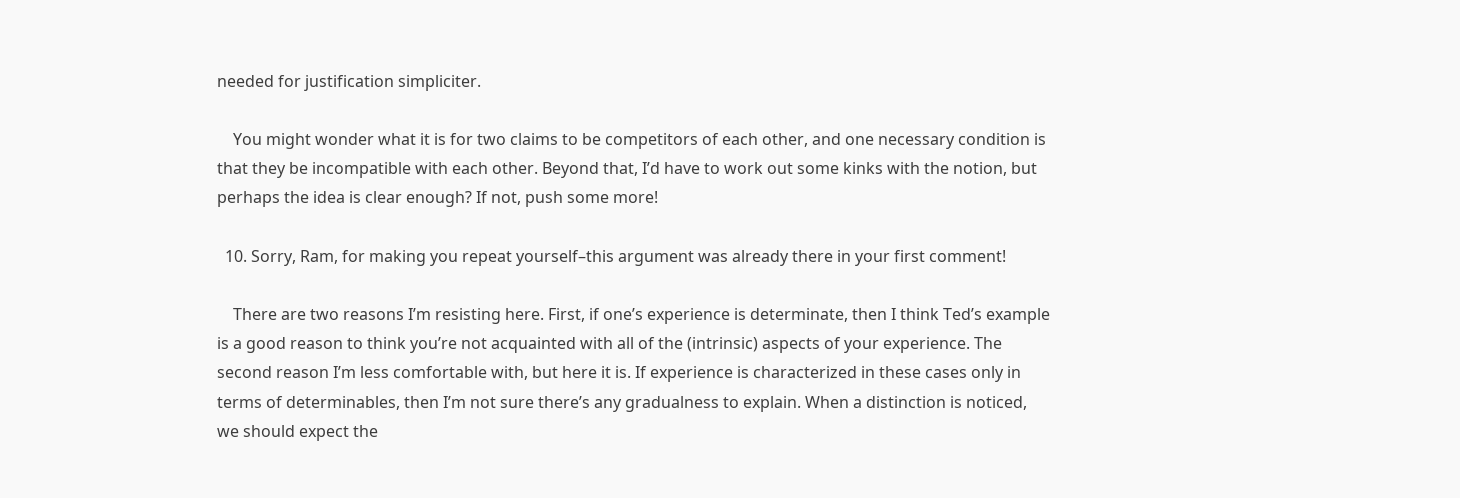needed for justification simpliciter.

    You might wonder what it is for two claims to be competitors of each other, and one necessary condition is that they be incompatible with each other. Beyond that, I’d have to work out some kinks with the notion, but perhaps the idea is clear enough? If not, push some more!

  10. Sorry, Ram, for making you repeat yourself–this argument was already there in your first comment!

    There are two reasons I’m resisting here. First, if one’s experience is determinate, then I think Ted’s example is a good reason to think you’re not acquainted with all of the (intrinsic) aspects of your experience. The second reason I’m less comfortable with, but here it is. If experience is characterized in these cases only in terms of determinables, then I’m not sure there’s any gradualness to explain. When a distinction is noticed, we should expect the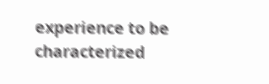experience to be characterized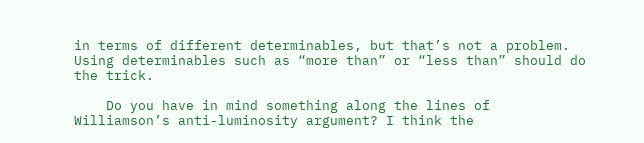in terms of different determinables, but that’s not a problem. Using determinables such as “more than” or “less than” should do the trick.

    Do you have in mind something along the lines of Williamson’s anti-luminosity argument? I think the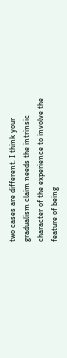two cases are different. I think your gradualism claim needs the intrinsic character of the experience to involve the feature of being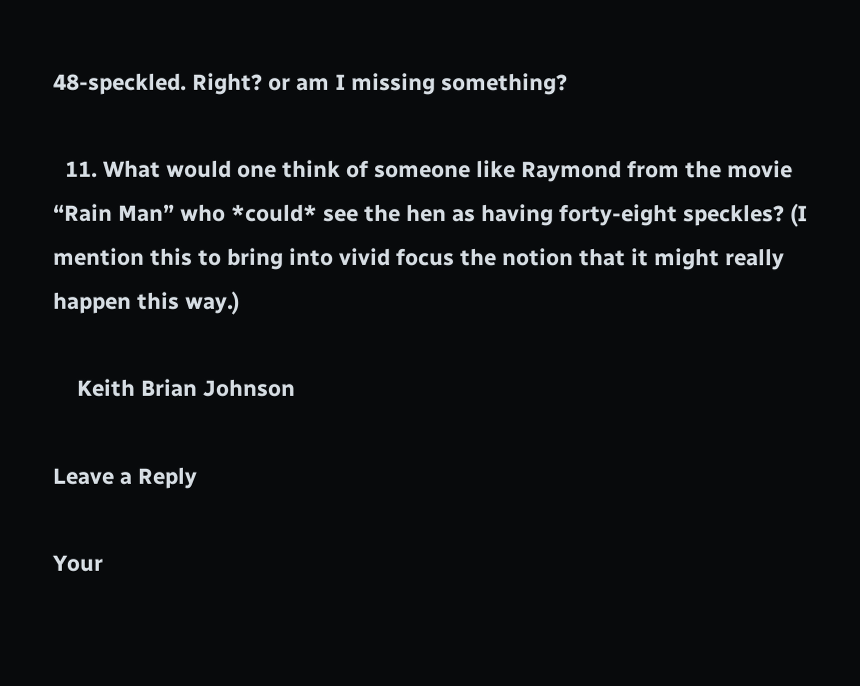48-speckled. Right? or am I missing something?

  11. What would one think of someone like Raymond from the movie “Rain Man” who *could* see the hen as having forty-eight speckles? (I mention this to bring into vivid focus the notion that it might really happen this way.)

    Keith Brian Johnson

Leave a Reply

Your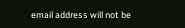email address will not be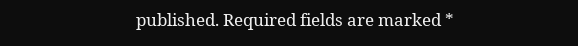published. Required fields are marked *